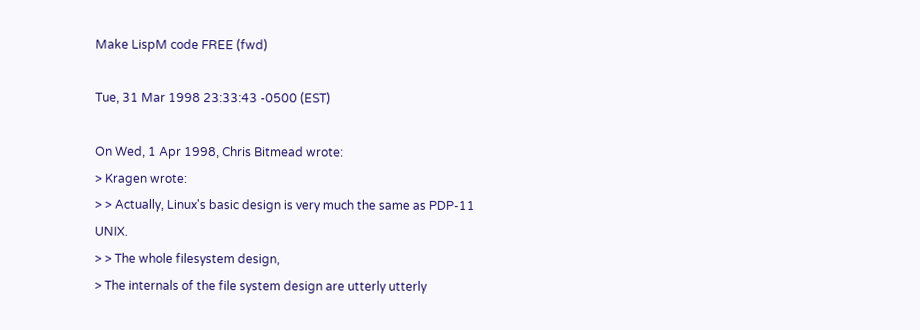Make LispM code FREE (fwd)

Tue, 31 Mar 1998 23:33:43 -0500 (EST)

On Wed, 1 Apr 1998, Chris Bitmead wrote:
> Kragen wrote:
> > Actually, Linux's basic design is very much the same as PDP-11 UNIX.
> > The whole filesystem design,
> The internals of the file system design are utterly utterly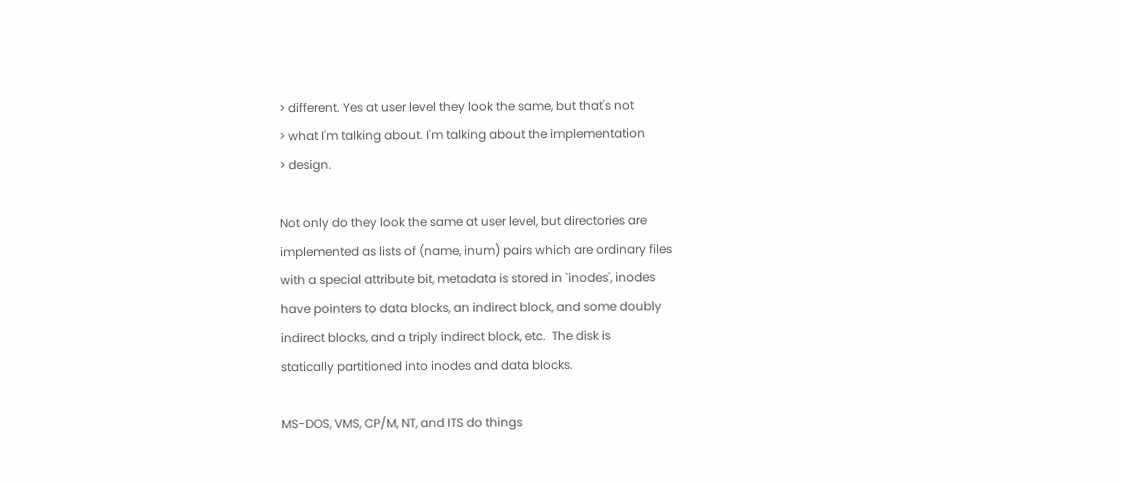> different. Yes at user level they look the same, but that's not
> what I'm talking about. I'm talking about the implementation
> design.

Not only do they look the same at user level, but directories are
implemented as lists of (name, inum) pairs which are ordinary files
with a special attribute bit, metadata is stored in `inodes', inodes
have pointers to data blocks, an indirect block, and some doubly
indirect blocks, and a triply indirect block, etc.  The disk is
statically partitioned into inodes and data blocks.

MS-DOS, VMS, CP/M, NT, and ITS do things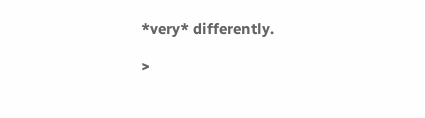*very* differently.

>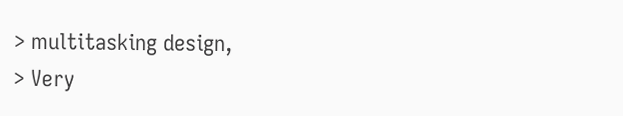> multitasking design,
> Very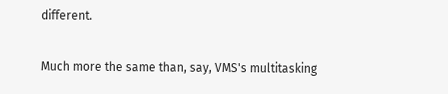different.

Much more the same than, say, VMS's multitasking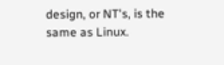design, or NT's, is the
same as Linux.